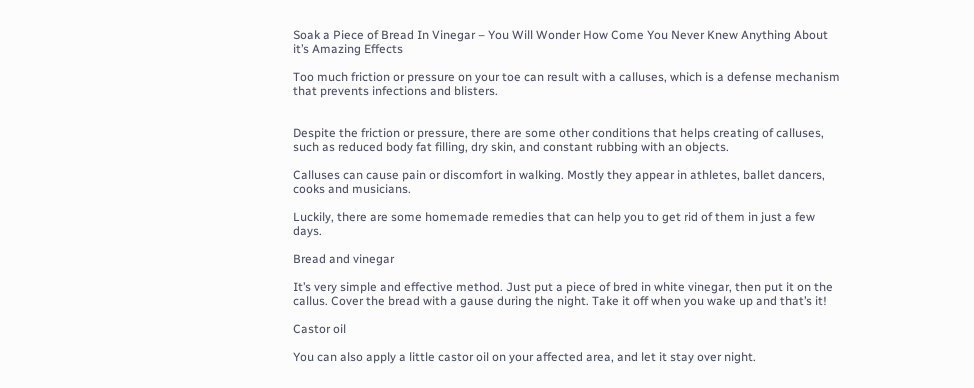Soak a Piece of Bread In Vinegar – You Will Wonder How Come You Never Knew Anything About it’s Amazing Effects

Too much friction or pressure on your toe can result with a calluses, which is a defense mechanism that prevents infections and blisters.


Despite the friction or pressure, there are some other conditions that helps creating of calluses, such as reduced body fat filling, dry skin, and constant rubbing with an objects.

Calluses can cause pain or discomfort in walking. Mostly they appear in athletes, ballet dancers, cooks and musicians.

Luckily, there are some homemade remedies that can help you to get rid of them in just a few days.

Bread and vinegar

It’s very simple and effective method. Just put a piece of bred in white vinegar, then put it on the callus. Cover the bread with a gause during the night. Take it off when you wake up and that’s it!

Castor oil

You can also apply a little castor oil on your affected area, and let it stay over night.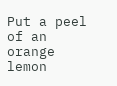Put a peel of an orange lemon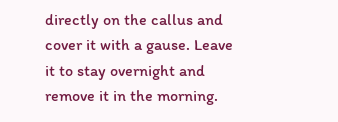directly on the callus and cover it with a gause. Leave it to stay overnight and remove it in the morning.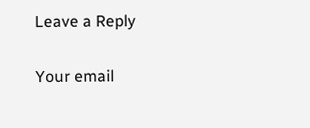Leave a Reply

Your email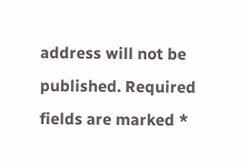address will not be published. Required fields are marked *